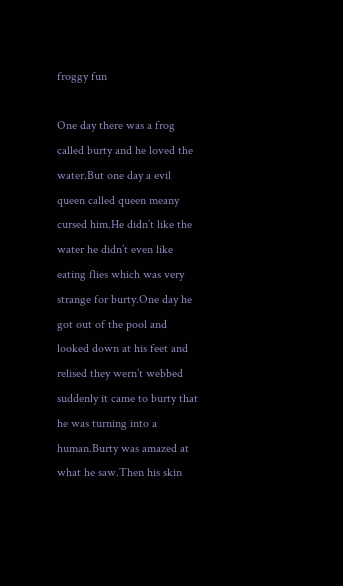froggy fun

One day there was a frog called burty and he loved the water.But one day a evil queen called queen meany cursed him.He didn’t like the water he didn’t even like eating flies which was very strange for burty.One day he got out of the pool and looked down at his feet and relised they wern’t webbed suddenly it came to burty that he was turning into a human.Burty was amazed at what he saw.Then his skin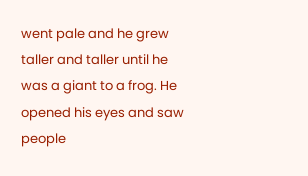went pale and he grew taller and taller until he was a giant to a frog. He opened his eyes and saw people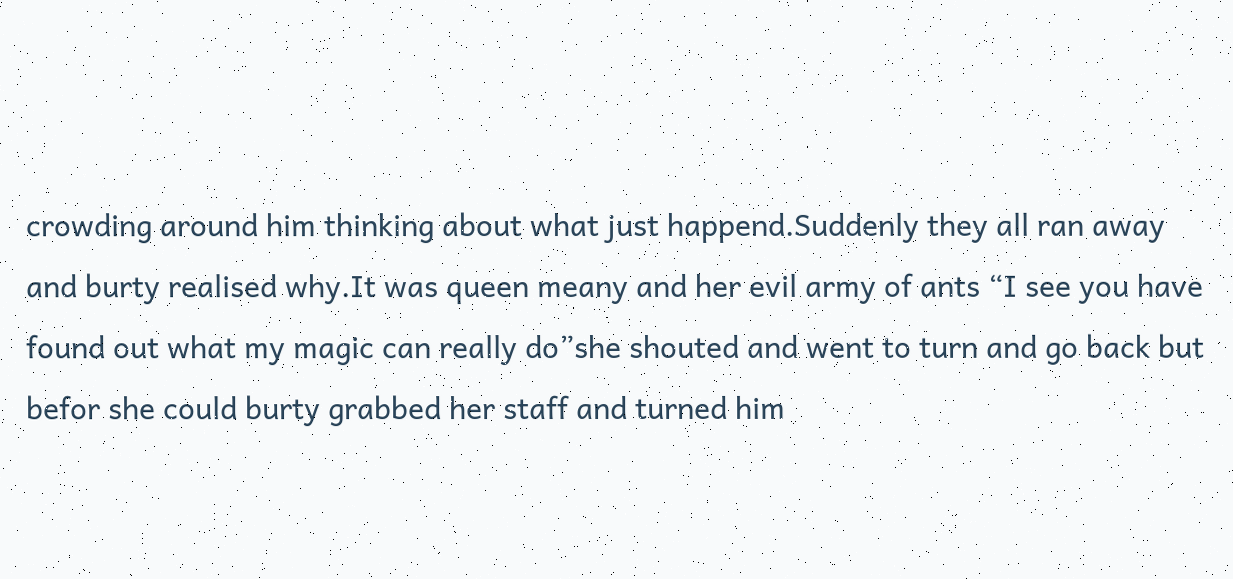crowding around him thinking about what just happend.Suddenly they all ran away and burty realised why.It was queen meany and her evil army of ants “I see you have found out what my magic can really do”she shouted and went to turn and go back but befor she could burty grabbed her staff and turned him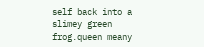self back into a slimey green frog.queen meany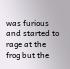was furious and started to rage at the frog but the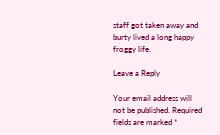staff got taken away and burty lived a long happy froggy life.

Leave a Reply

Your email address will not be published. Required fields are marked *